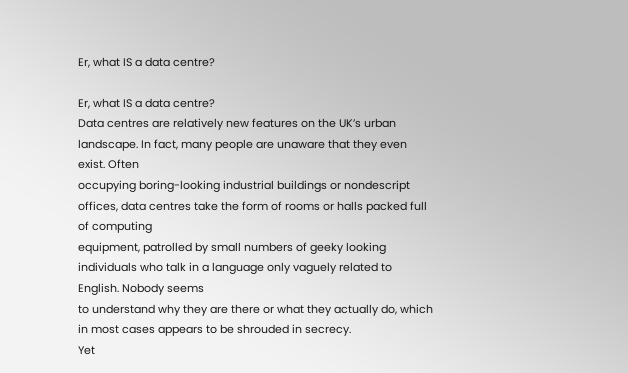Er, what IS a data centre?

Er, what IS a data centre?
Data centres are relatively new features on the UK’s urban landscape. In fact, many people are unaware that they even exist. Often
occupying boring-looking industrial buildings or nondescript offices, data centres take the form of rooms or halls packed full of computing
equipment, patrolled by small numbers of geeky looking individuals who talk in a language only vaguely related to English. Nobody seems
to understand why they are there or what they actually do, which in most cases appears to be shrouded in secrecy.
Yet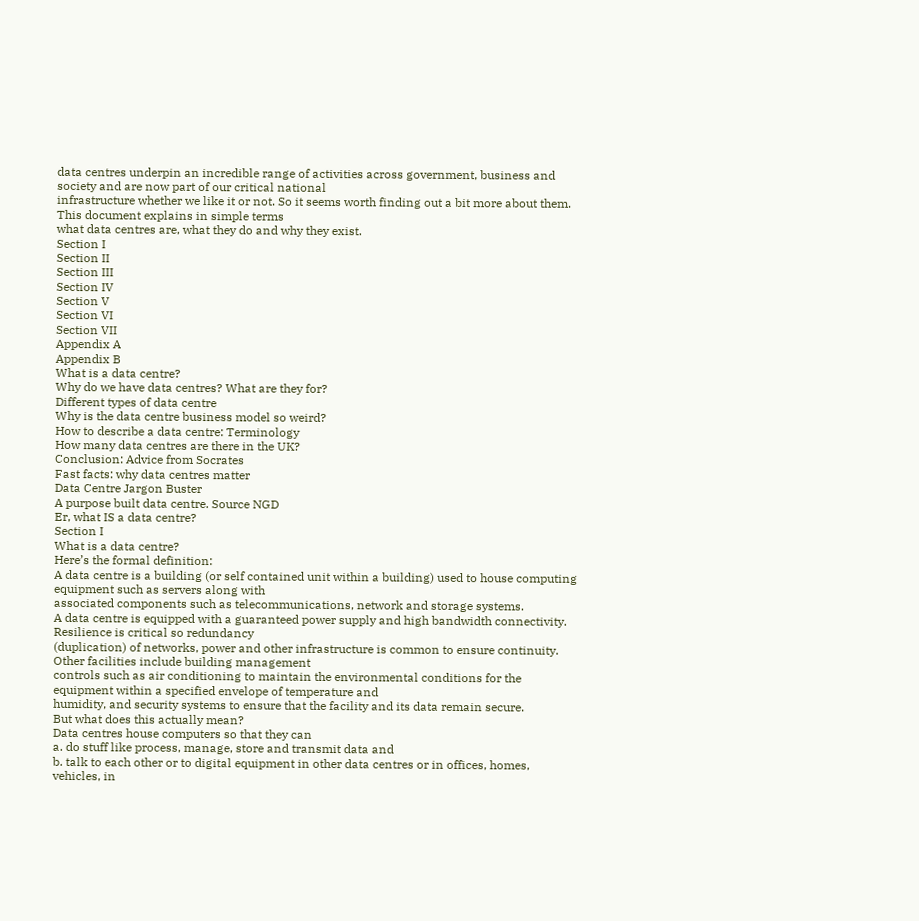data centres underpin an incredible range of activities across government, business and society and are now part of our critical national
infrastructure whether we like it or not. So it seems worth finding out a bit more about them. This document explains in simple terms
what data centres are, what they do and why they exist.
Section I
Section II
Section III
Section IV
Section V
Section VI
Section VII
Appendix A
Appendix B
What is a data centre?
Why do we have data centres? What are they for?
Different types of data centre
Why is the data centre business model so weird?
How to describe a data centre: Terminology
How many data centres are there in the UK?
Conclusion: Advice from Socrates
Fast facts: why data centres matter
Data Centre Jargon Buster
A purpose built data centre. Source NGD
Er, what IS a data centre?
Section I
What is a data centre?
Here’s the formal definition:
A data centre is a building (or self contained unit within a building) used to house computing equipment such as servers along with
associated components such as telecommunications, network and storage systems.
A data centre is equipped with a guaranteed power supply and high bandwidth connectivity. Resilience is critical so redundancy
(duplication) of networks, power and other infrastructure is common to ensure continuity. Other facilities include building management
controls such as air conditioning to maintain the environmental conditions for the equipment within a specified envelope of temperature and
humidity, and security systems to ensure that the facility and its data remain secure.
But what does this actually mean?
Data centres house computers so that they can
a. do stuff like process, manage, store and transmit data and
b. talk to each other or to digital equipment in other data centres or in offices, homes, vehicles, in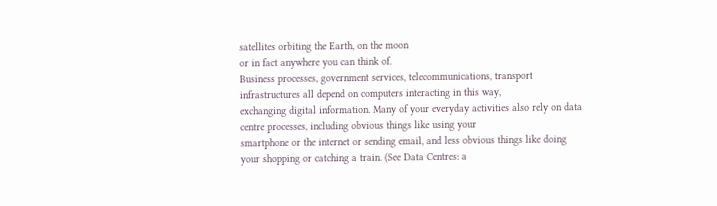satellites orbiting the Earth, on the moon
or in fact anywhere you can think of.
Business processes, government services, telecommunications, transport infrastructures all depend on computers interacting in this way,
exchanging digital information. Many of your everyday activities also rely on data centre processes, including obvious things like using your
smartphone or the internet or sending email, and less obvious things like doing your shopping or catching a train. (See Data Centres: a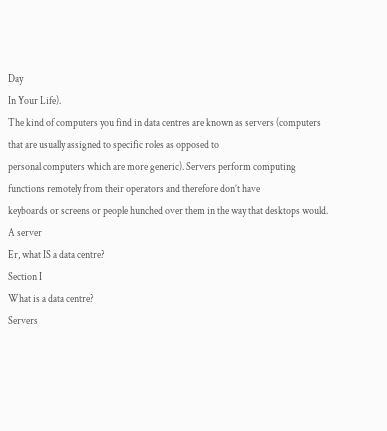Day
In Your Life).
The kind of computers you find in data centres are known as servers (computers that are usually assigned to specific roles as opposed to
personal computers which are more generic). Servers perform computing functions remotely from their operators and therefore don’t have
keyboards or screens or people hunched over them in the way that desktops would.
A server
Er, what IS a data centre?
Section I
What is a data centre?
Servers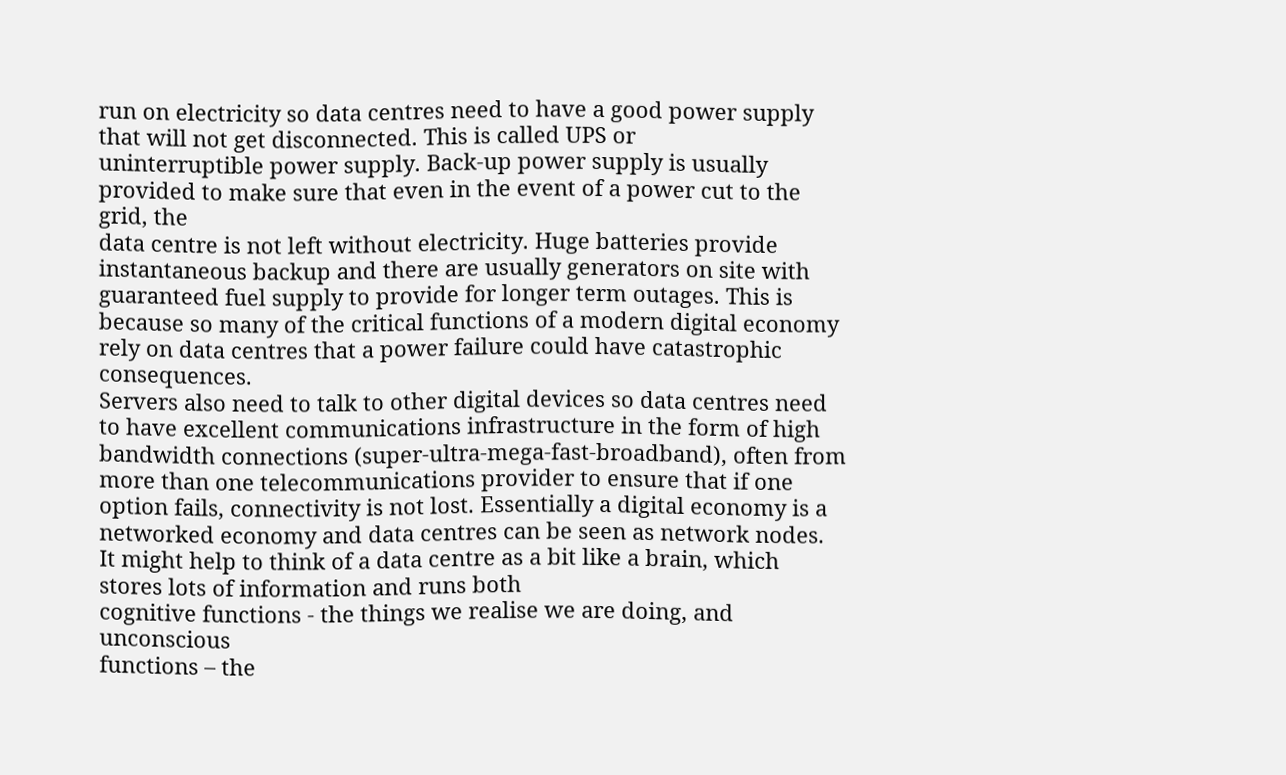run on electricity so data centres need to have a good power supply that will not get disconnected. This is called UPS or
uninterruptible power supply. Back-up power supply is usually provided to make sure that even in the event of a power cut to the grid, the
data centre is not left without electricity. Huge batteries provide instantaneous backup and there are usually generators on site with
guaranteed fuel supply to provide for longer term outages. This is because so many of the critical functions of a modern digital economy
rely on data centres that a power failure could have catastrophic consequences.
Servers also need to talk to other digital devices so data centres need to have excellent communications infrastructure in the form of high
bandwidth connections (super-ultra-mega-fast-broadband), often from more than one telecommunications provider to ensure that if one
option fails, connectivity is not lost. Essentially a digital economy is a networked economy and data centres can be seen as network nodes.
It might help to think of a data centre as a bit like a brain, which stores lots of information and runs both
cognitive functions - the things we realise we are doing, and unconscious
functions – the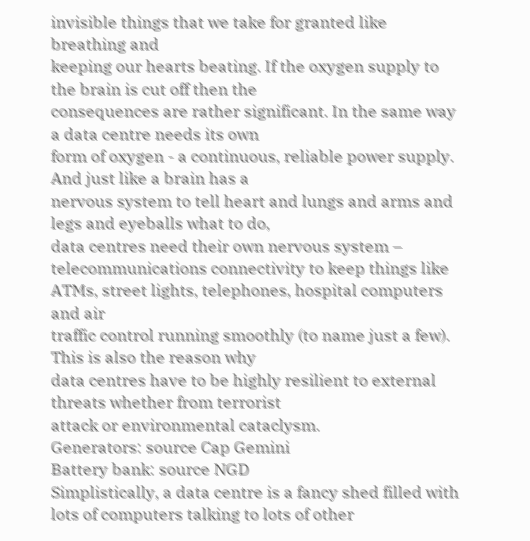invisible things that we take for granted like breathing and
keeping our hearts beating. If the oxygen supply to the brain is cut off then the
consequences are rather significant. In the same way a data centre needs its own
form of oxygen - a continuous, reliable power supply. And just like a brain has a
nervous system to tell heart and lungs and arms and legs and eyeballs what to do,
data centres need their own nervous system – telecommunications connectivity to keep things like ATMs, street lights, telephones, hospital computers and air
traffic control running smoothly (to name just a few). This is also the reason why
data centres have to be highly resilient to external threats whether from terrorist
attack or environmental cataclysm.
Generators: source Cap Gemini
Battery bank: source NGD
Simplistically, a data centre is a fancy shed filled with lots of computers talking to lots of other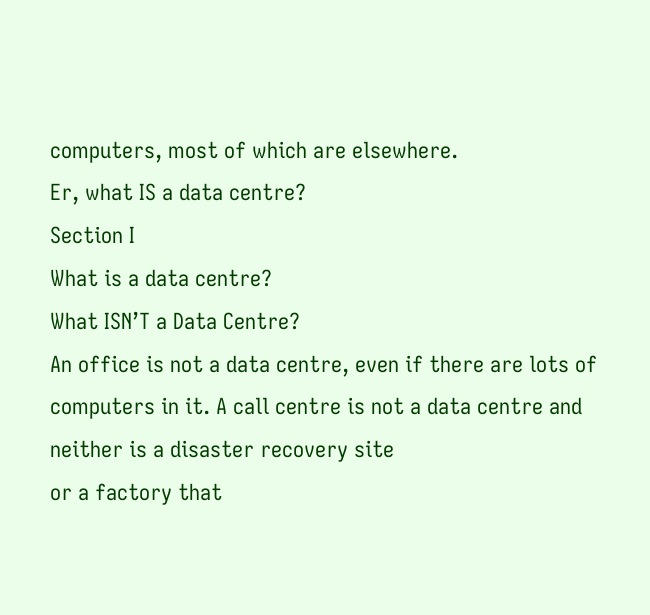computers, most of which are elsewhere.
Er, what IS a data centre?
Section I
What is a data centre?
What ISN’T a Data Centre?
An office is not a data centre, even if there are lots of computers in it. A call centre is not a data centre and neither is a disaster recovery site
or a factory that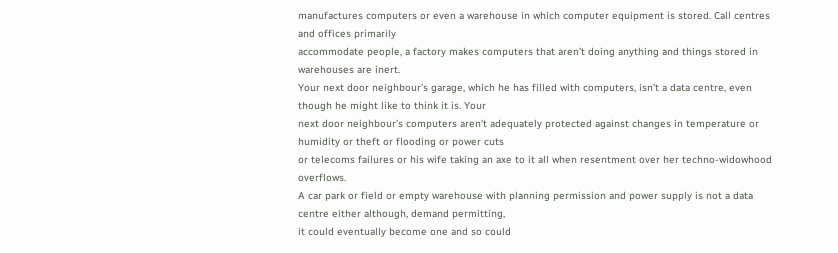manufactures computers or even a warehouse in which computer equipment is stored. Call centres and offices primarily
accommodate people, a factory makes computers that aren’t doing anything and things stored in warehouses are inert.
Your next door neighbour’s garage, which he has filled with computers, isn’t a data centre, even though he might like to think it is. Your
next door neighbour’s computers aren’t adequately protected against changes in temperature or humidity or theft or flooding or power cuts
or telecoms failures or his wife taking an axe to it all when resentment over her techno-widowhood overflows.
A car park or field or empty warehouse with planning permission and power supply is not a data centre either although, demand permitting,
it could eventually become one and so could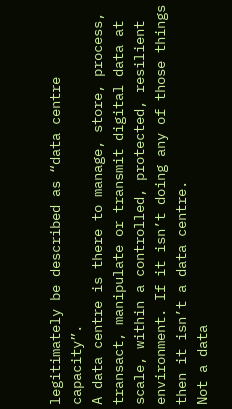legitimately be described as “data centre capacity”.
A data centre is there to manage, store, process, transact, manipulate or transmit digital data at scale, within a controlled, protected, resilient
environment. If it isn’t doing any of those things then it isn’t a data centre.
Not a data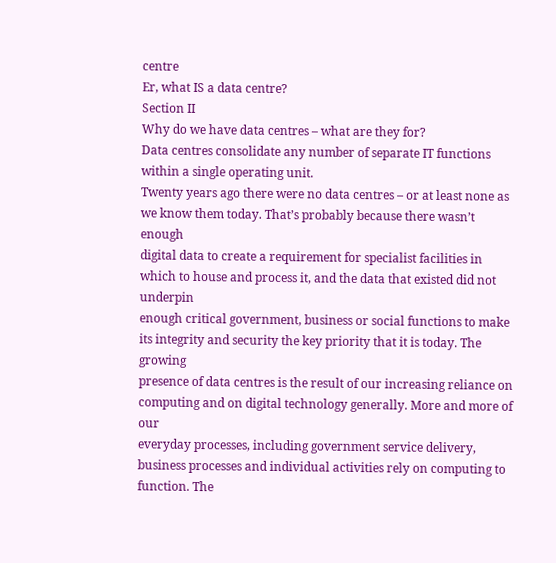centre
Er, what IS a data centre?
Section II
Why do we have data centres – what are they for?
Data centres consolidate any number of separate IT functions within a single operating unit.
Twenty years ago there were no data centres – or at least none as we know them today. That’s probably because there wasn’t enough
digital data to create a requirement for specialist facilities in which to house and process it, and the data that existed did not underpin
enough critical government, business or social functions to make its integrity and security the key priority that it is today. The growing
presence of data centres is the result of our increasing reliance on computing and on digital technology generally. More and more of our
everyday processes, including government service delivery, business processes and individual activities rely on computing to function. The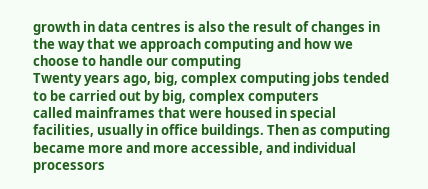growth in data centres is also the result of changes in the way that we approach computing and how we choose to handle our computing
Twenty years ago, big, complex computing jobs tended to be carried out by big, complex computers
called mainframes that were housed in special facilities, usually in office buildings. Then as computing
became more and more accessible, and individual processors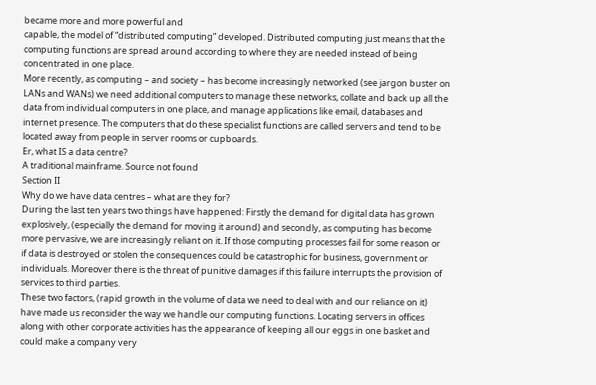became more and more powerful and
capable, the model of “distributed computing” developed. Distributed computing just means that the
computing functions are spread around according to where they are needed instead of being
concentrated in one place.
More recently, as computing – and society – has become increasingly networked (see jargon buster on
LANs and WANs) we need additional computers to manage these networks, collate and back up all the
data from individual computers in one place, and manage applications like email, databases and
internet presence. The computers that do these specialist functions are called servers and tend to be
located away from people in server rooms or cupboards.
Er, what IS a data centre?
A traditional mainframe. Source not found
Section II
Why do we have data centres – what are they for?
During the last ten years two things have happened: Firstly the demand for digital data has grown
explosively, (especially the demand for moving it around) and secondly, as computing has become
more pervasive, we are increasingly reliant on it. If those computing processes fail for some reason or
if data is destroyed or stolen the consequences could be catastrophic for business, government or
individuals. Moreover there is the threat of punitive damages if this failure interrupts the provision of
services to third parties.
These two factors, (rapid growth in the volume of data we need to deal with and our reliance on it)
have made us reconsider the way we handle our computing functions. Locating servers in offices
along with other corporate activities has the appearance of keeping all our eggs in one basket and
could make a company very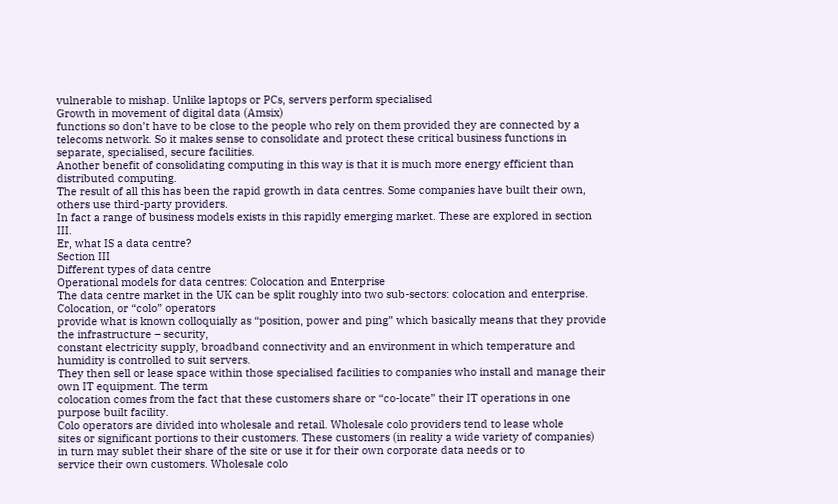vulnerable to mishap. Unlike laptops or PCs, servers perform specialised
Growth in movement of digital data (Amsix)
functions so don’t have to be close to the people who rely on them provided they are connected by a
telecoms network. So it makes sense to consolidate and protect these critical business functions in separate, specialised, secure facilities.
Another benefit of consolidating computing in this way is that it is much more energy efficient than distributed computing.
The result of all this has been the rapid growth in data centres. Some companies have built their own, others use third-party providers.
In fact a range of business models exists in this rapidly emerging market. These are explored in section III.
Er, what IS a data centre?
Section III
Different types of data centre
Operational models for data centres: Colocation and Enterprise
The data centre market in the UK can be split roughly into two sub-sectors: colocation and enterprise. Colocation, or “colo” operators
provide what is known colloquially as “position, power and ping” which basically means that they provide the infrastructure – security,
constant electricity supply, broadband connectivity and an environment in which temperature and humidity is controlled to suit servers.
They then sell or lease space within those specialised facilities to companies who install and manage their own IT equipment. The term
colocation comes from the fact that these customers share or “co-locate” their IT operations in one purpose built facility.
Colo operators are divided into wholesale and retail. Wholesale colo providers tend to lease whole
sites or significant portions to their customers. These customers (in reality a wide variety of companies) in turn may sublet their share of the site or use it for their own corporate data needs or to
service their own customers. Wholesale colo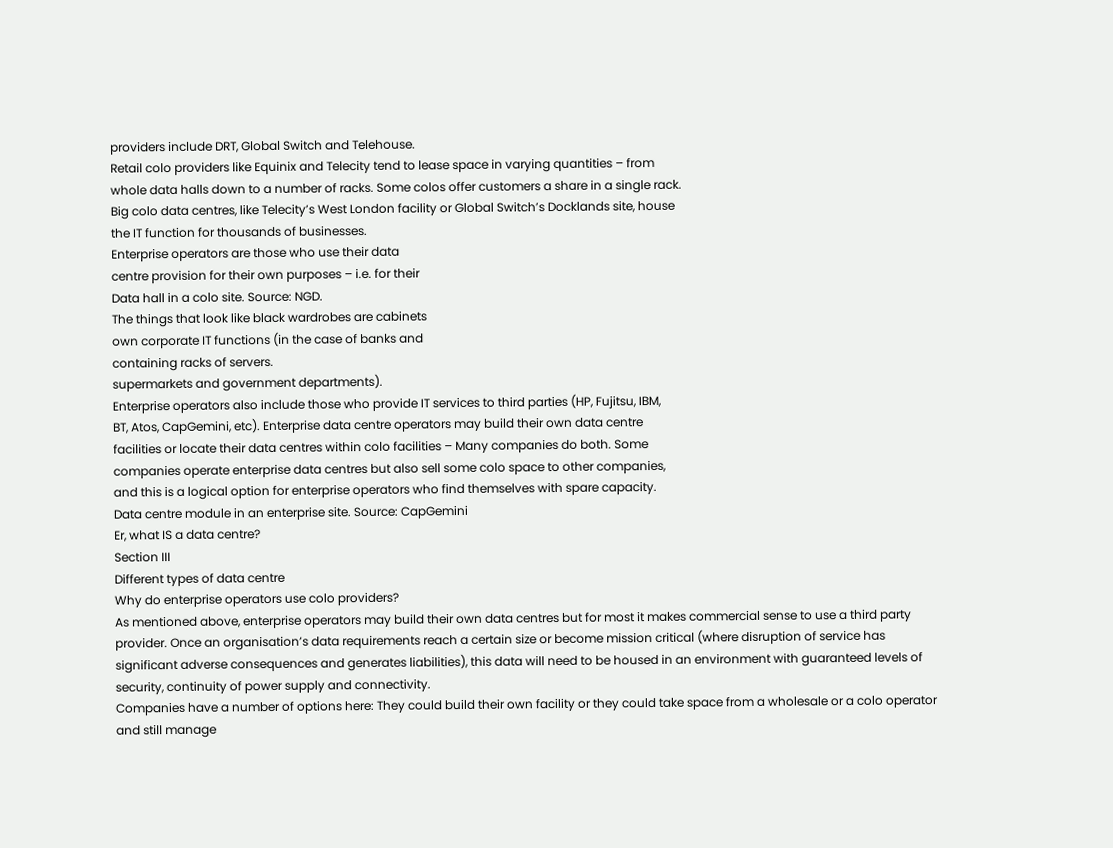providers include DRT, Global Switch and Telehouse.
Retail colo providers like Equinix and Telecity tend to lease space in varying quantities – from
whole data halls down to a number of racks. Some colos offer customers a share in a single rack.
Big colo data centres, like Telecity’s West London facility or Global Switch’s Docklands site, house
the IT function for thousands of businesses.
Enterprise operators are those who use their data
centre provision for their own purposes – i.e. for their
Data hall in a colo site. Source: NGD.
The things that look like black wardrobes are cabinets
own corporate IT functions (in the case of banks and
containing racks of servers.
supermarkets and government departments).
Enterprise operators also include those who provide IT services to third parties (HP, Fujitsu, IBM,
BT, Atos, CapGemini, etc). Enterprise data centre operators may build their own data centre
facilities or locate their data centres within colo facilities – Many companies do both. Some
companies operate enterprise data centres but also sell some colo space to other companies,
and this is a logical option for enterprise operators who find themselves with spare capacity.
Data centre module in an enterprise site. Source: CapGemini
Er, what IS a data centre?
Section III
Different types of data centre
Why do enterprise operators use colo providers?
As mentioned above, enterprise operators may build their own data centres but for most it makes commercial sense to use a third party
provider. Once an organisation’s data requirements reach a certain size or become mission critical (where disruption of service has
significant adverse consequences and generates liabilities), this data will need to be housed in an environment with guaranteed levels of
security, continuity of power supply and connectivity.
Companies have a number of options here: They could build their own facility or they could take space from a wholesale or a colo operator
and still manage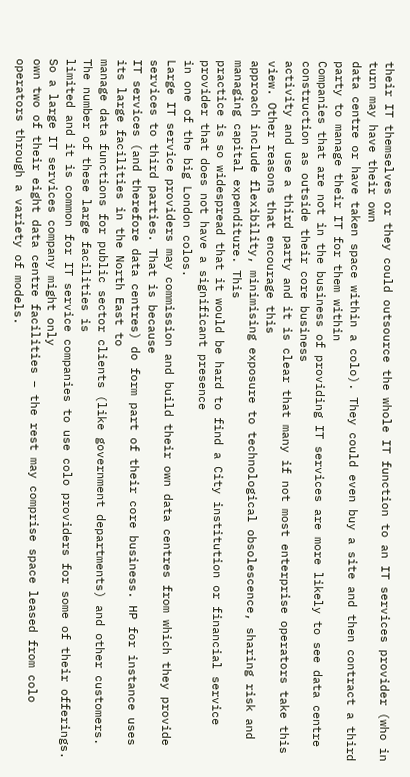their IT themselves or they could outsource the whole IT function to an IT services provider (who in turn may have their own
data centre or have taken space within a colo). They could even buy a site and then contract a third party to manage their IT for them within
Companies that are not in the business of providing IT services are more likely to see data centre construction as outside their core business
activity and use a third party and it is clear that many if not most enterprise operators take this view. Other reasons that encourage this
approach include flexibility, minimising exposure to technological obsolescence, sharing risk and managing capital expenditure. This
practice is so widespread that it would be hard to find a City institution or financial service provider that does not have a significant presence
in one of the big London colos.
Large IT service providers may commission and build their own data centres from which they provide services to third parties. That is because
IT services (and therefore data centres) do form part of their core business. HP for instance uses its large facilities in the North East to
manage data functions for public sector clients (like government departments) and other customers. The number of these large facilities is
limited and it is common for IT service companies to use colo providers for some of their offerings. So a large IT services company might only
own two of their eight data centre facilities – the rest may comprise space leased from colo operators through a variety of models.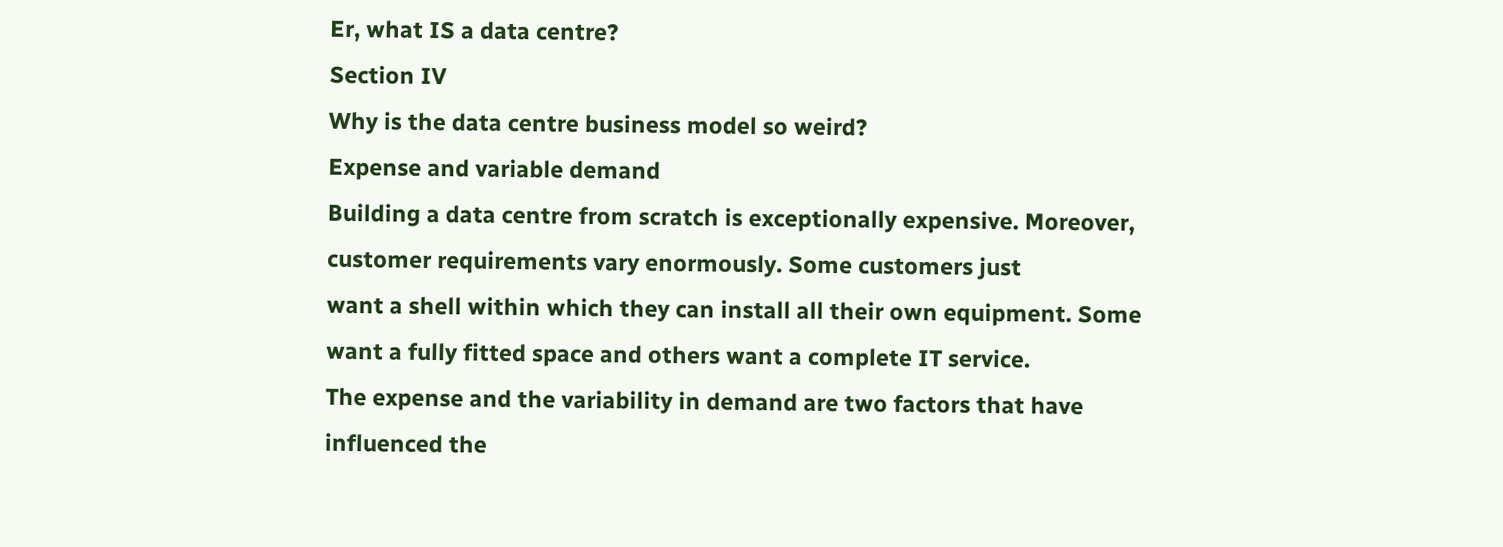Er, what IS a data centre?
Section IV
Why is the data centre business model so weird?
Expense and variable demand
Building a data centre from scratch is exceptionally expensive. Moreover, customer requirements vary enormously. Some customers just
want a shell within which they can install all their own equipment. Some want a fully fitted space and others want a complete IT service.
The expense and the variability in demand are two factors that have influenced the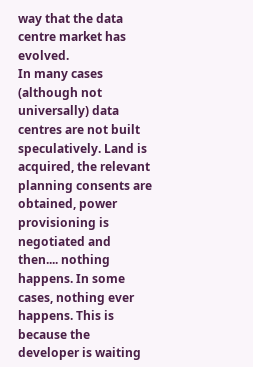way that the data centre market has evolved.
In many cases (although not universally) data centres are not built speculatively. Land is
acquired, the relevant planning consents are obtained, power provisioning is negotiated and
then.... nothing happens. In some cases, nothing ever happens. This is because the
developer is waiting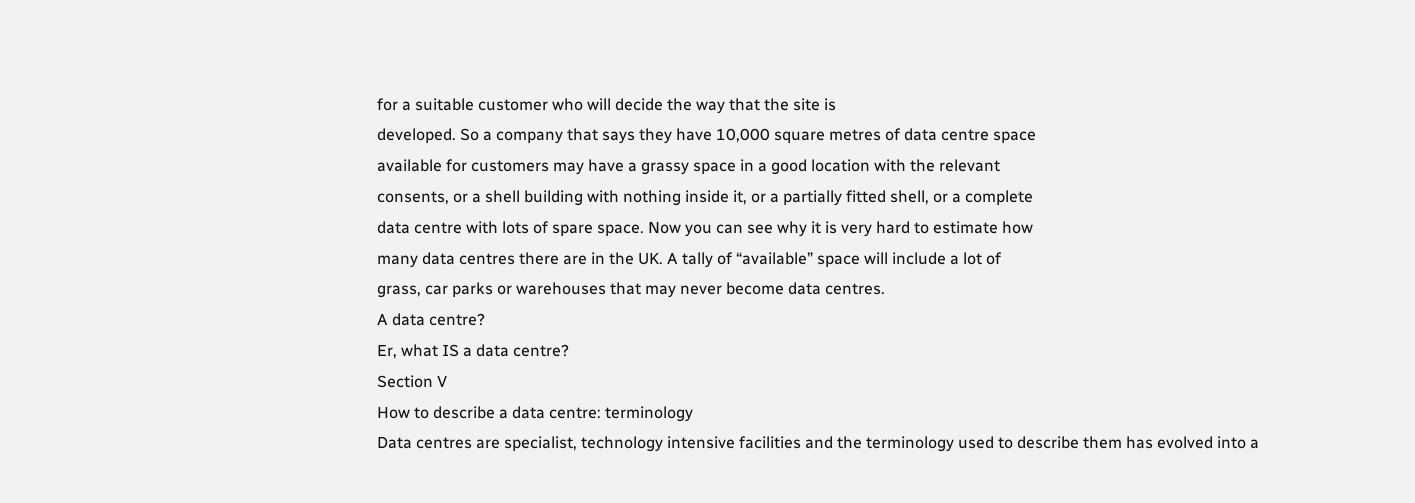for a suitable customer who will decide the way that the site is
developed. So a company that says they have 10,000 square metres of data centre space
available for customers may have a grassy space in a good location with the relevant
consents, or a shell building with nothing inside it, or a partially fitted shell, or a complete
data centre with lots of spare space. Now you can see why it is very hard to estimate how
many data centres there are in the UK. A tally of “available” space will include a lot of
grass, car parks or warehouses that may never become data centres.
A data centre?
Er, what IS a data centre?
Section V
How to describe a data centre: terminology
Data centres are specialist, technology intensive facilities and the terminology used to describe them has evolved into a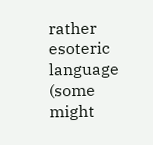rather esoteric
language (some might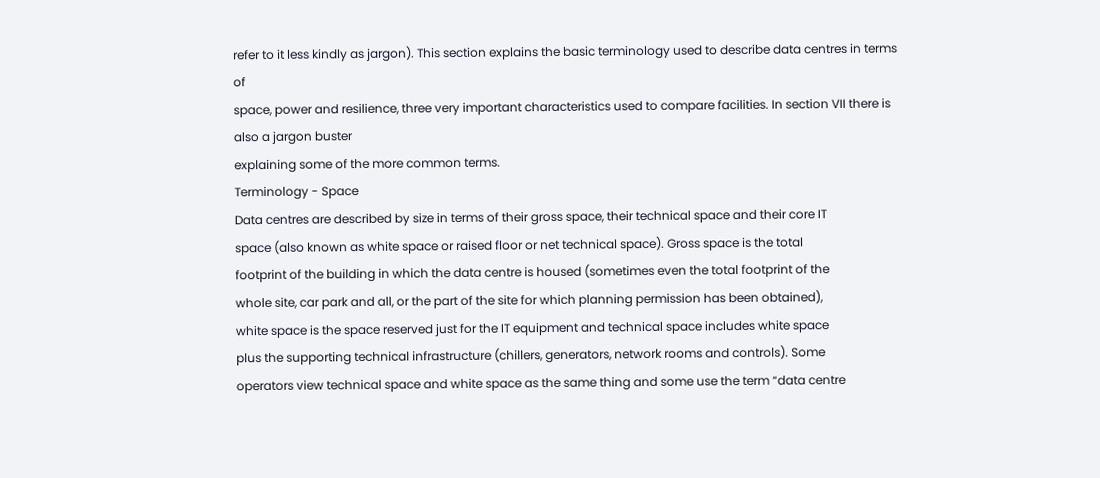refer to it less kindly as jargon). This section explains the basic terminology used to describe data centres in terms of
space, power and resilience, three very important characteristics used to compare facilities. In section VII there is also a jargon buster
explaining some of the more common terms.
Terminology - Space
Data centres are described by size in terms of their gross space, their technical space and their core IT
space (also known as white space or raised floor or net technical space). Gross space is the total
footprint of the building in which the data centre is housed (sometimes even the total footprint of the
whole site, car park and all, or the part of the site for which planning permission has been obtained),
white space is the space reserved just for the IT equipment and technical space includes white space
plus the supporting technical infrastructure (chillers, generators, network rooms and controls). Some
operators view technical space and white space as the same thing and some use the term “data centre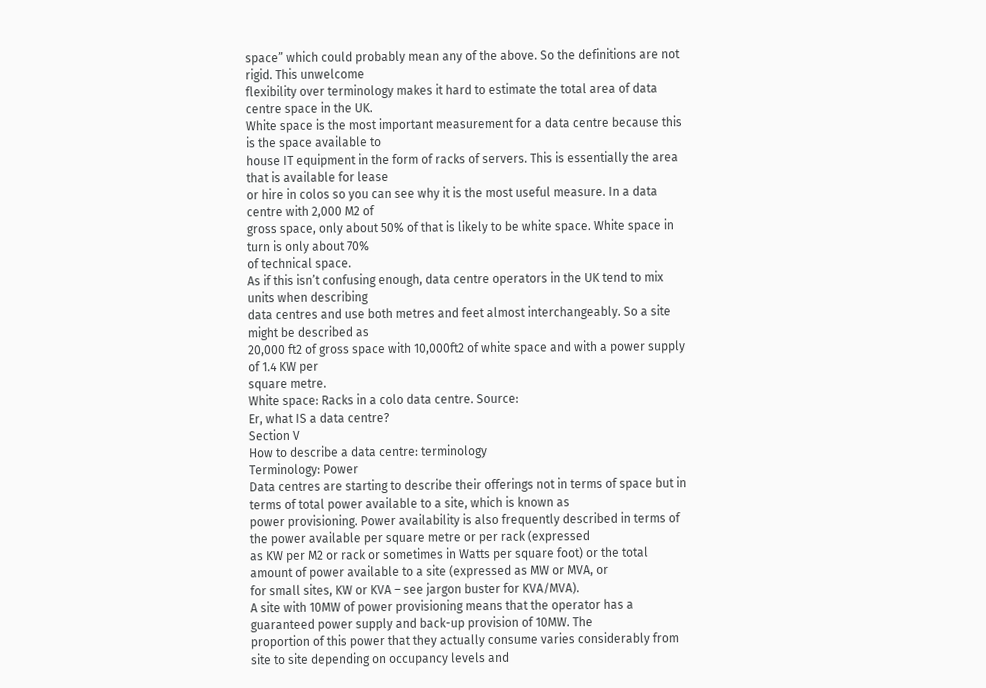space” which could probably mean any of the above. So the definitions are not rigid. This unwelcome
flexibility over terminology makes it hard to estimate the total area of data centre space in the UK.
White space is the most important measurement for a data centre because this is the space available to
house IT equipment in the form of racks of servers. This is essentially the area that is available for lease
or hire in colos so you can see why it is the most useful measure. In a data centre with 2,000 M2 of
gross space, only about 50% of that is likely to be white space. White space in turn is only about 70%
of technical space.
As if this isn’t confusing enough, data centre operators in the UK tend to mix units when describing
data centres and use both metres and feet almost interchangeably. So a site might be described as
20,000 ft2 of gross space with 10,000ft2 of white space and with a power supply of 1.4 KW per
square metre.
White space: Racks in a colo data centre. Source:
Er, what IS a data centre?
Section V
How to describe a data centre: terminology
Terminology: Power
Data centres are starting to describe their offerings not in terms of space but in terms of total power available to a site, which is known as
power provisioning. Power availability is also frequently described in terms of the power available per square metre or per rack (expressed
as KW per M2 or rack or sometimes in Watts per square foot) or the total amount of power available to a site (expressed as MW or MVA, or
for small sites, KW or KVA – see jargon buster for KVA/MVA).
A site with 10MW of power provisioning means that the operator has a guaranteed power supply and back-up provision of 10MW. The
proportion of this power that they actually consume varies considerably from site to site depending on occupancy levels and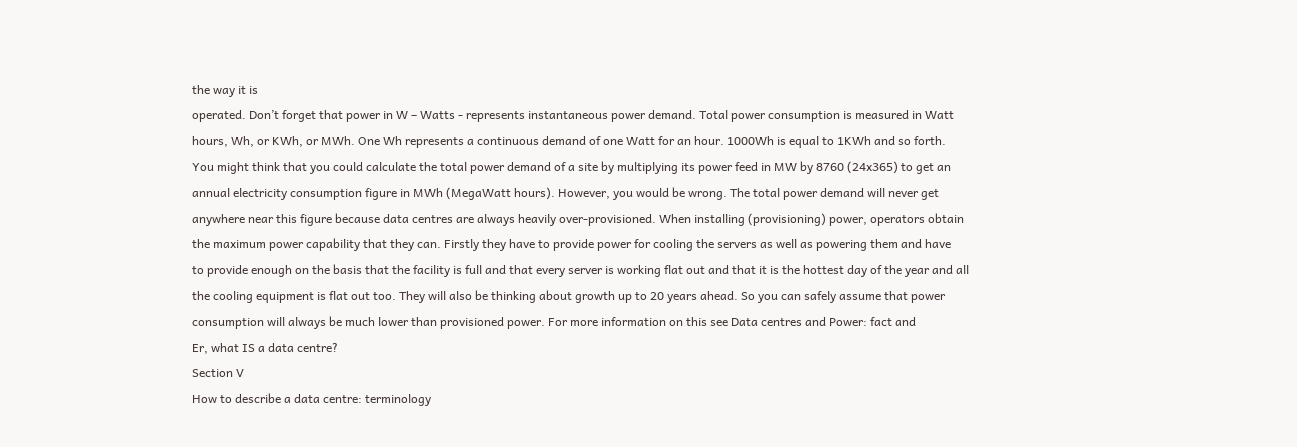the way it is
operated. Don’t forget that power in W – Watts - represents instantaneous power demand. Total power consumption is measured in Watt
hours, Wh, or KWh, or MWh. One Wh represents a continuous demand of one Watt for an hour. 1000Wh is equal to 1KWh and so forth.
You might think that you could calculate the total power demand of a site by multiplying its power feed in MW by 8760 (24x365) to get an
annual electricity consumption figure in MWh (MegaWatt hours). However, you would be wrong. The total power demand will never get
anywhere near this figure because data centres are always heavily over-provisioned. When installing (provisioning) power, operators obtain
the maximum power capability that they can. Firstly they have to provide power for cooling the servers as well as powering them and have
to provide enough on the basis that the facility is full and that every server is working flat out and that it is the hottest day of the year and all
the cooling equipment is flat out too. They will also be thinking about growth up to 20 years ahead. So you can safely assume that power
consumption will always be much lower than provisioned power. For more information on this see Data centres and Power: fact and
Er, what IS a data centre?
Section V
How to describe a data centre: terminology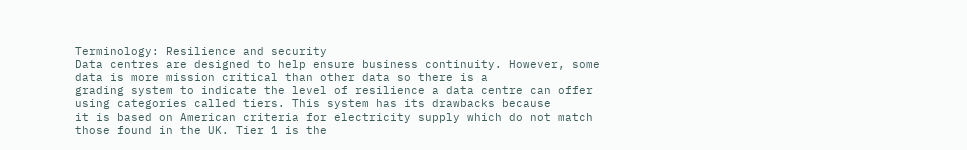Terminology: Resilience and security
Data centres are designed to help ensure business continuity. However, some data is more mission critical than other data so there is a
grading system to indicate the level of resilience a data centre can offer using categories called tiers. This system has its drawbacks because
it is based on American criteria for electricity supply which do not match those found in the UK. Tier 1 is the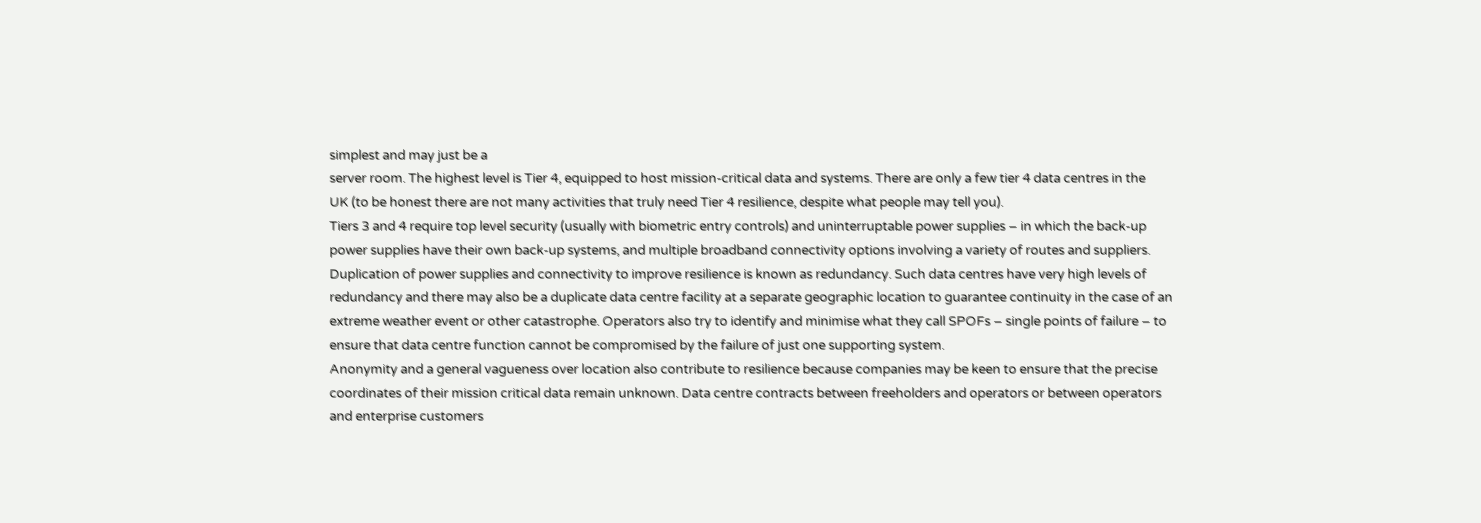simplest and may just be a
server room. The highest level is Tier 4, equipped to host mission-critical data and systems. There are only a few tier 4 data centres in the
UK (to be honest there are not many activities that truly need Tier 4 resilience, despite what people may tell you).
Tiers 3 and 4 require top level security (usually with biometric entry controls) and uninterruptable power supplies – in which the back-up
power supplies have their own back-up systems, and multiple broadband connectivity options involving a variety of routes and suppliers.
Duplication of power supplies and connectivity to improve resilience is known as redundancy. Such data centres have very high levels of
redundancy and there may also be a duplicate data centre facility at a separate geographic location to guarantee continuity in the case of an
extreme weather event or other catastrophe. Operators also try to identify and minimise what they call SPOFs – single points of failure – to
ensure that data centre function cannot be compromised by the failure of just one supporting system.
Anonymity and a general vagueness over location also contribute to resilience because companies may be keen to ensure that the precise
coordinates of their mission critical data remain unknown. Data centre contracts between freeholders and operators or between operators
and enterprise customers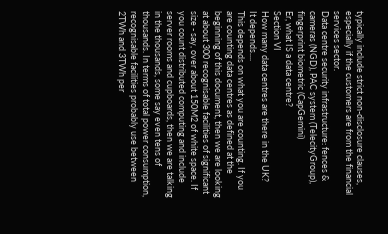typically include strict non-disclosure clauses, especially if the customers are from the financial services sector.
Data centre security infrastructure: fences & cameras (NGD), PAC system (TelecityGroup), fingerprint biometric (CapGemini)
Er, what IS a data centre?
Section VI
How many data centres are there in the UK?
It depends....
This depends on what you are counting. If you are counting data centres as defined at the beginning of this document, then we are looking
at about 300 recognisable facilities of significant size - say, over about 150M2 of white space. If you count distributed computing and include server rooms and cupboards, then we are talking in the thousands, some say even tens of thousands. In terms of total power consumption, recognisable facilities probably use between 2TWh and 3TWh per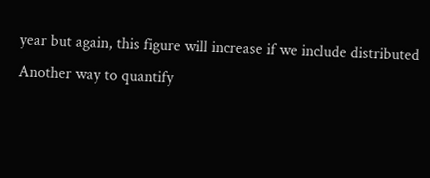year but again, this figure will increase if we include distributed
Another way to quantify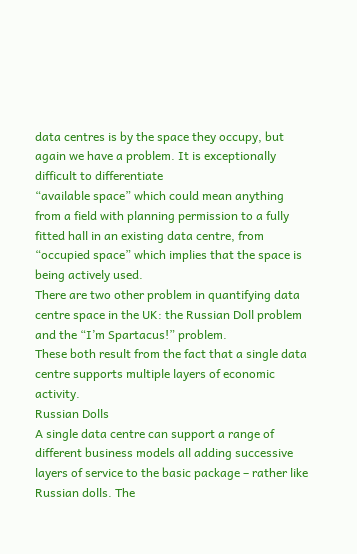data centres is by the space they occupy, but again we have a problem. It is exceptionally difficult to differentiate
“available space” which could mean anything from a field with planning permission to a fully fitted hall in an existing data centre, from
“occupied space” which implies that the space is being actively used.
There are two other problem in quantifying data centre space in the UK: the Russian Doll problem and the “I’m Spartacus!” problem.
These both result from the fact that a single data centre supports multiple layers of economic activity.
Russian Dolls
A single data centre can support a range of different business models all adding successive
layers of service to the basic package – rather like Russian dolls. The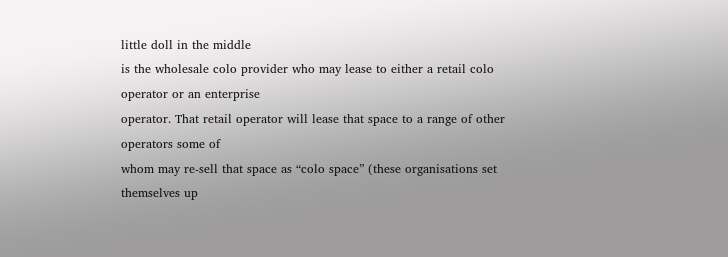little doll in the middle
is the wholesale colo provider who may lease to either a retail colo operator or an enterprise
operator. That retail operator will lease that space to a range of other operators some of
whom may re-sell that space as “colo space” (these organisations set themselves up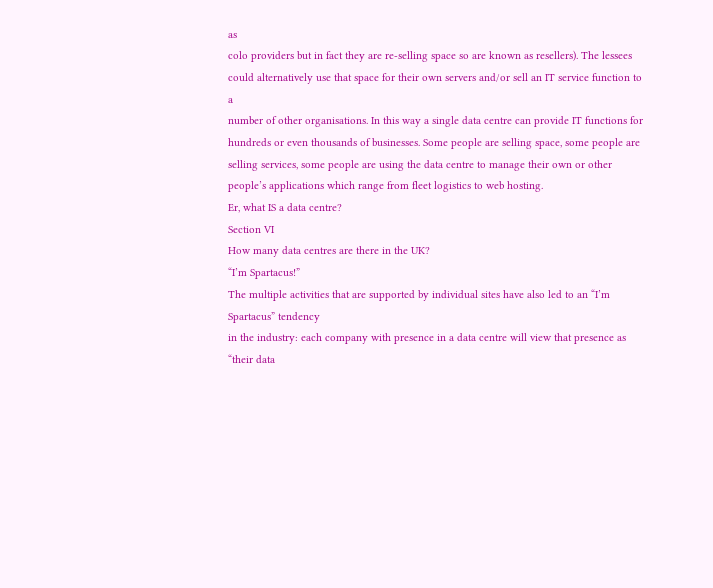as
colo providers but in fact they are re-selling space so are known as resellers). The lessees
could alternatively use that space for their own servers and/or sell an IT service function to a
number of other organisations. In this way a single data centre can provide IT functions for
hundreds or even thousands of businesses. Some people are selling space, some people are
selling services, some people are using the data centre to manage their own or other
people’s applications which range from fleet logistics to web hosting.
Er, what IS a data centre?
Section VI
How many data centres are there in the UK?
“I’m Spartacus!”
The multiple activities that are supported by individual sites have also led to an “I’m Spartacus” tendency
in the industry: each company with presence in a data centre will view that presence as “their data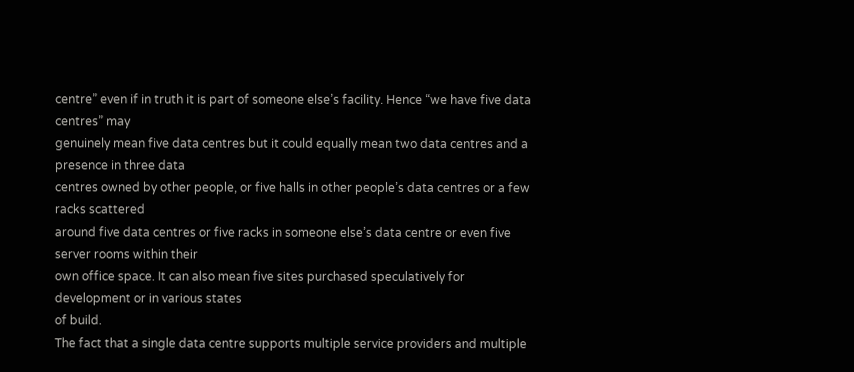centre” even if in truth it is part of someone else’s facility. Hence “we have five data centres” may
genuinely mean five data centres but it could equally mean two data centres and a presence in three data
centres owned by other people, or five halls in other people’s data centres or a few racks scattered
around five data centres or five racks in someone else’s data centre or even five server rooms within their
own office space. It can also mean five sites purchased speculatively for development or in various states
of build.
The fact that a single data centre supports multiple service providers and multiple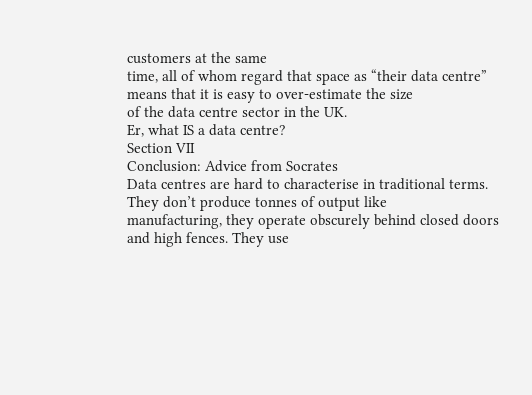customers at the same
time, all of whom regard that space as “their data centre” means that it is easy to over-estimate the size
of the data centre sector in the UK.
Er, what IS a data centre?
Section VII
Conclusion: Advice from Socrates
Data centres are hard to characterise in traditional terms. They don’t produce tonnes of output like
manufacturing, they operate obscurely behind closed doors and high fences. They use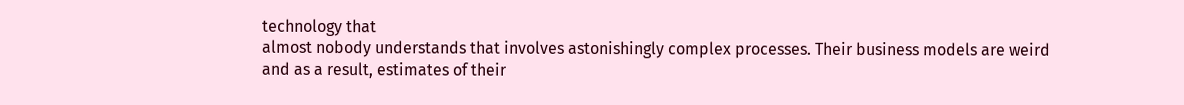technology that
almost nobody understands that involves astonishingly complex processes. Their business models are weird
and as a result, estimates of their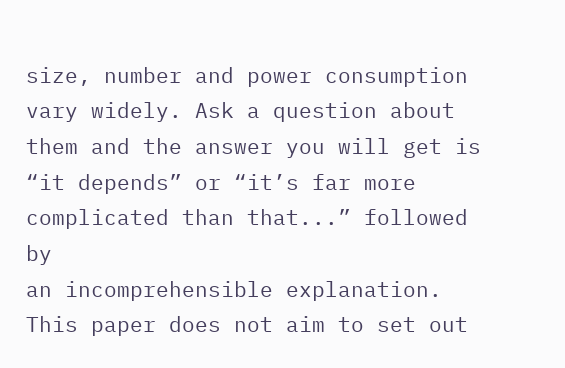size, number and power consumption vary widely. Ask a question about
them and the answer you will get is “it depends” or “it’s far more complicated than that...” followed by
an incomprehensible explanation.
This paper does not aim to set out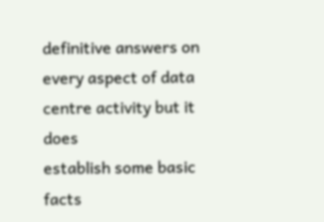definitive answers on every aspect of data centre activity but it does
establish some basic facts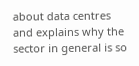about data centres and explains why the sector in general is so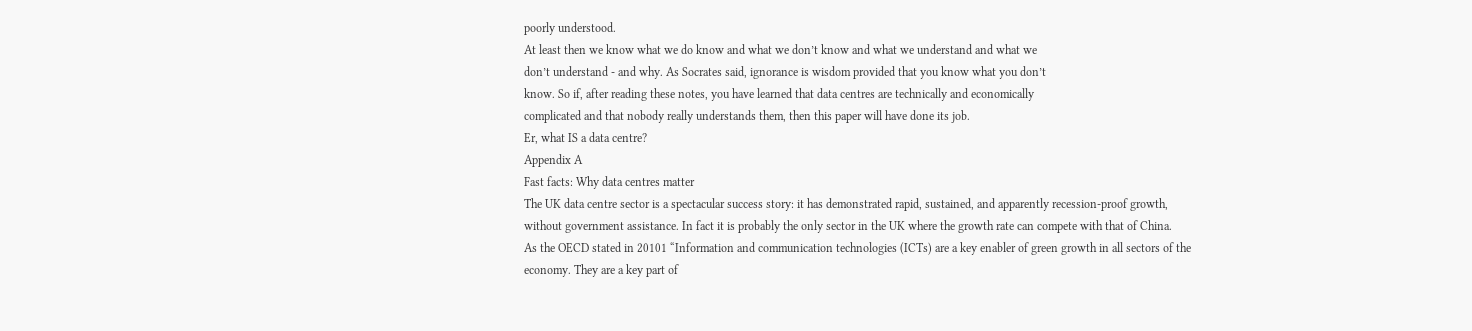poorly understood.
At least then we know what we do know and what we don’t know and what we understand and what we
don’t understand - and why. As Socrates said, ignorance is wisdom provided that you know what you don’t
know. So if, after reading these notes, you have learned that data centres are technically and economically
complicated and that nobody really understands them, then this paper will have done its job.
Er, what IS a data centre?
Appendix A
Fast facts: Why data centres matter
The UK data centre sector is a spectacular success story: it has demonstrated rapid, sustained, and apparently recession-proof growth,
without government assistance. In fact it is probably the only sector in the UK where the growth rate can compete with that of China.
As the OECD stated in 20101 “Information and communication technologies (ICTs) are a key enabler of green growth in all sectors of the
economy. They are a key part of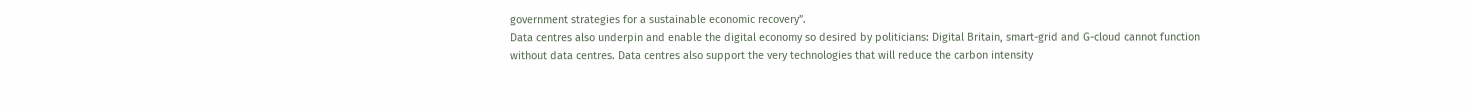government strategies for a sustainable economic recovery”.
Data centres also underpin and enable the digital economy so desired by politicians: Digital Britain, smart-grid and G-cloud cannot function
without data centres. Data centres also support the very technologies that will reduce the carbon intensity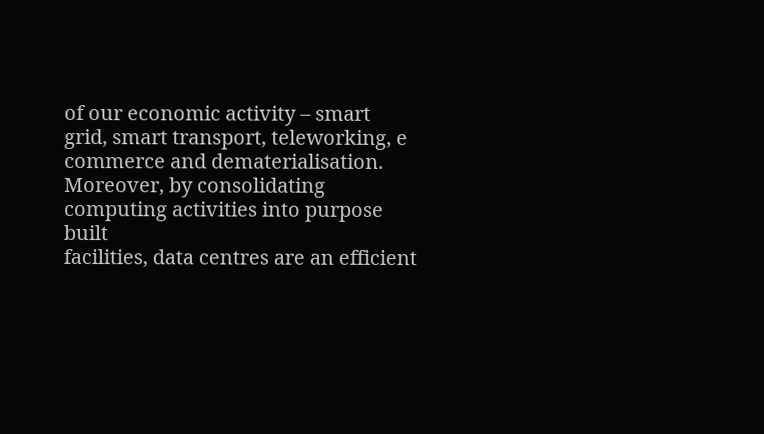of our economic activity – smart
grid, smart transport, teleworking, e commerce and dematerialisation. Moreover, by consolidating computing activities into purpose built
facilities, data centres are an efficient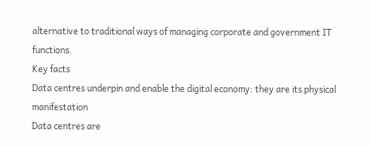alternative to traditional ways of managing corporate and government IT functions.
Key facts
Data centres underpin and enable the digital economy: they are its physical manifestation
Data centres are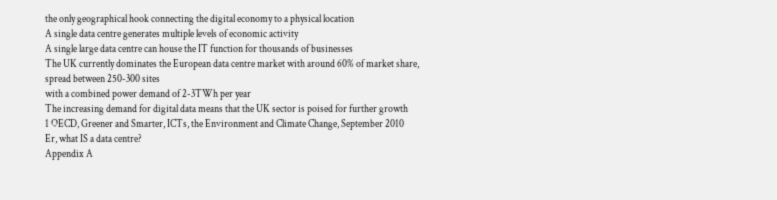the only geographical hook connecting the digital economy to a physical location
A single data centre generates multiple levels of economic activity
A single large data centre can house the IT function for thousands of businesses
The UK currently dominates the European data centre market with around 60% of market share, spread between 250-300 sites
with a combined power demand of 2-3TWh per year
The increasing demand for digital data means that the UK sector is poised for further growth
1 OECD, Greener and Smarter, ICTs, the Environment and Climate Change, September 2010
Er, what IS a data centre?
Appendix A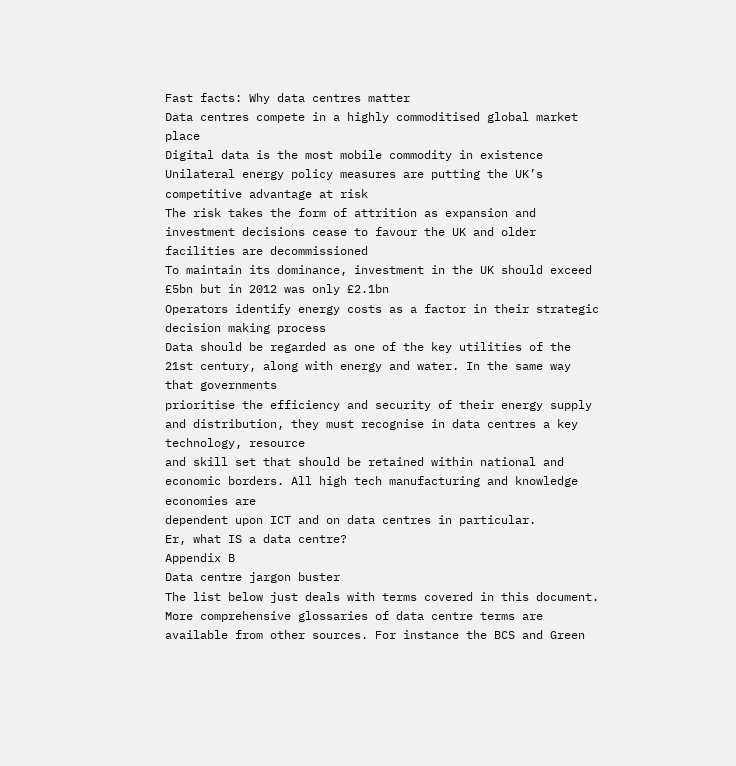Fast facts: Why data centres matter
Data centres compete in a highly commoditised global market place
Digital data is the most mobile commodity in existence
Unilateral energy policy measures are putting the UK’s competitive advantage at risk
The risk takes the form of attrition as expansion and investment decisions cease to favour the UK and older facilities are decommissioned
To maintain its dominance, investment in the UK should exceed £5bn but in 2012 was only £2.1bn
Operators identify energy costs as a factor in their strategic decision making process
Data should be regarded as one of the key utilities of the 21st century, along with energy and water. In the same way that governments
prioritise the efficiency and security of their energy supply and distribution, they must recognise in data centres a key technology, resource
and skill set that should be retained within national and economic borders. All high tech manufacturing and knowledge economies are
dependent upon ICT and on data centres in particular.
Er, what IS a data centre?
Appendix B
Data centre jargon buster
The list below just deals with terms covered in this document.
More comprehensive glossaries of data centre terms are available from other sources. For instance the BCS and Green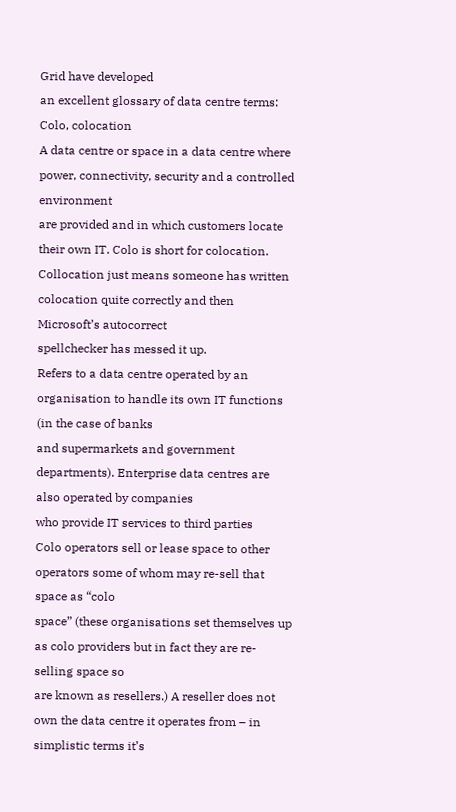Grid have developed
an excellent glossary of data centre terms:
Colo, colocation
A data centre or space in a data centre where power, connectivity, security and a controlled environment
are provided and in which customers locate their own IT. Colo is short for colocation.
Collocation just means someone has written colocation quite correctly and then Microsoft’s autocorrect
spellchecker has messed it up.
Refers to a data centre operated by an organisation to handle its own IT functions (in the case of banks
and supermarkets and government departments). Enterprise data centres are also operated by companies
who provide IT services to third parties
Colo operators sell or lease space to other operators some of whom may re-sell that space as “colo
space” (these organisations set themselves up as colo providers but in fact they are re-selling space so
are known as resellers.) A reseller does not own the data centre it operates from – in simplistic terms it’s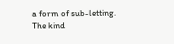a form of sub-letting.
The kind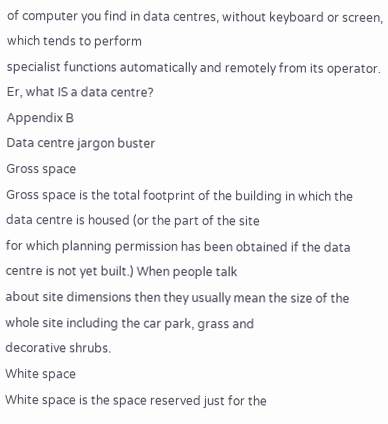of computer you find in data centres, without keyboard or screen, which tends to perform
specialist functions automatically and remotely from its operator.
Er, what IS a data centre?
Appendix B
Data centre jargon buster
Gross space
Gross space is the total footprint of the building in which the data centre is housed (or the part of the site
for which planning permission has been obtained if the data centre is not yet built.) When people talk
about site dimensions then they usually mean the size of the whole site including the car park, grass and
decorative shrubs.
White space
White space is the space reserved just for the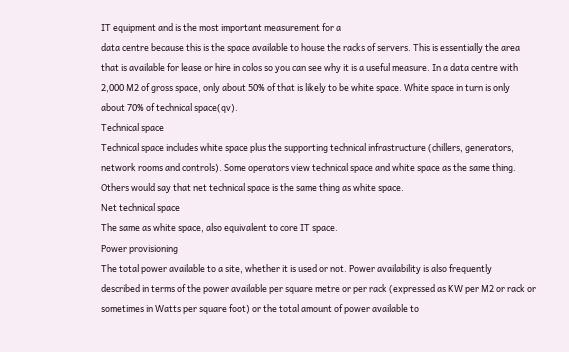IT equipment and is the most important measurement for a
data centre because this is the space available to house the racks of servers. This is essentially the area
that is available for lease or hire in colos so you can see why it is a useful measure. In a data centre with
2,000 M2 of gross space, only about 50% of that is likely to be white space. White space in turn is only
about 70% of technical space(qv).
Technical space
Technical space includes white space plus the supporting technical infrastructure (chillers, generators,
network rooms and controls). Some operators view technical space and white space as the same thing.
Others would say that net technical space is the same thing as white space.
Net technical space
The same as white space, also equivalent to core IT space.
Power provisioning
The total power available to a site, whether it is used or not. Power availability is also frequently
described in terms of the power available per square metre or per rack (expressed as KW per M2 or rack or
sometimes in Watts per square foot) or the total amount of power available to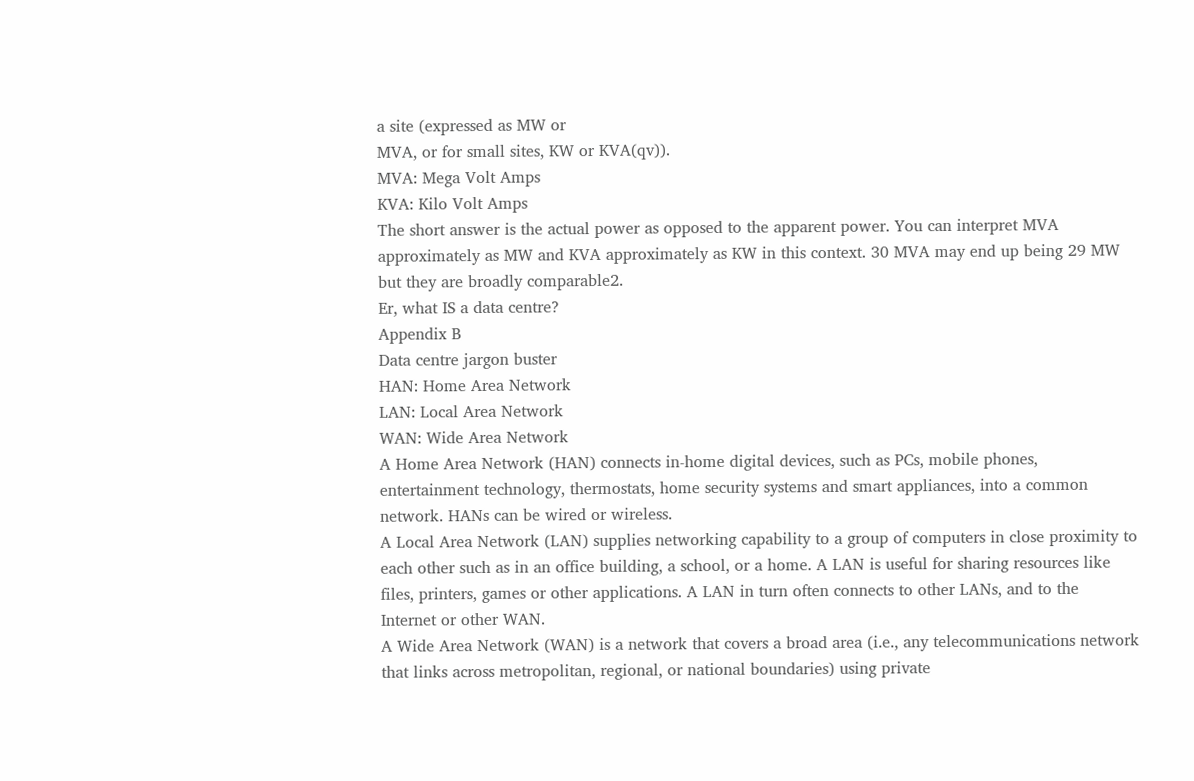a site (expressed as MW or
MVA, or for small sites, KW or KVA(qv)).
MVA: Mega Volt Amps
KVA: Kilo Volt Amps
The short answer is the actual power as opposed to the apparent power. You can interpret MVA
approximately as MW and KVA approximately as KW in this context. 30 MVA may end up being 29 MW
but they are broadly comparable2.
Er, what IS a data centre?
Appendix B
Data centre jargon buster
HAN: Home Area Network
LAN: Local Area Network
WAN: Wide Area Network
A Home Area Network (HAN) connects in-home digital devices, such as PCs, mobile phones,
entertainment technology, thermostats, home security systems and smart appliances, into a common
network. HANs can be wired or wireless.
A Local Area Network (LAN) supplies networking capability to a group of computers in close proximity to
each other such as in an office building, a school, or a home. A LAN is useful for sharing resources like
files, printers, games or other applications. A LAN in turn often connects to other LANs, and to the
Internet or other WAN.
A Wide Area Network (WAN) is a network that covers a broad area (i.e., any telecommunications network
that links across metropolitan, regional, or national boundaries) using private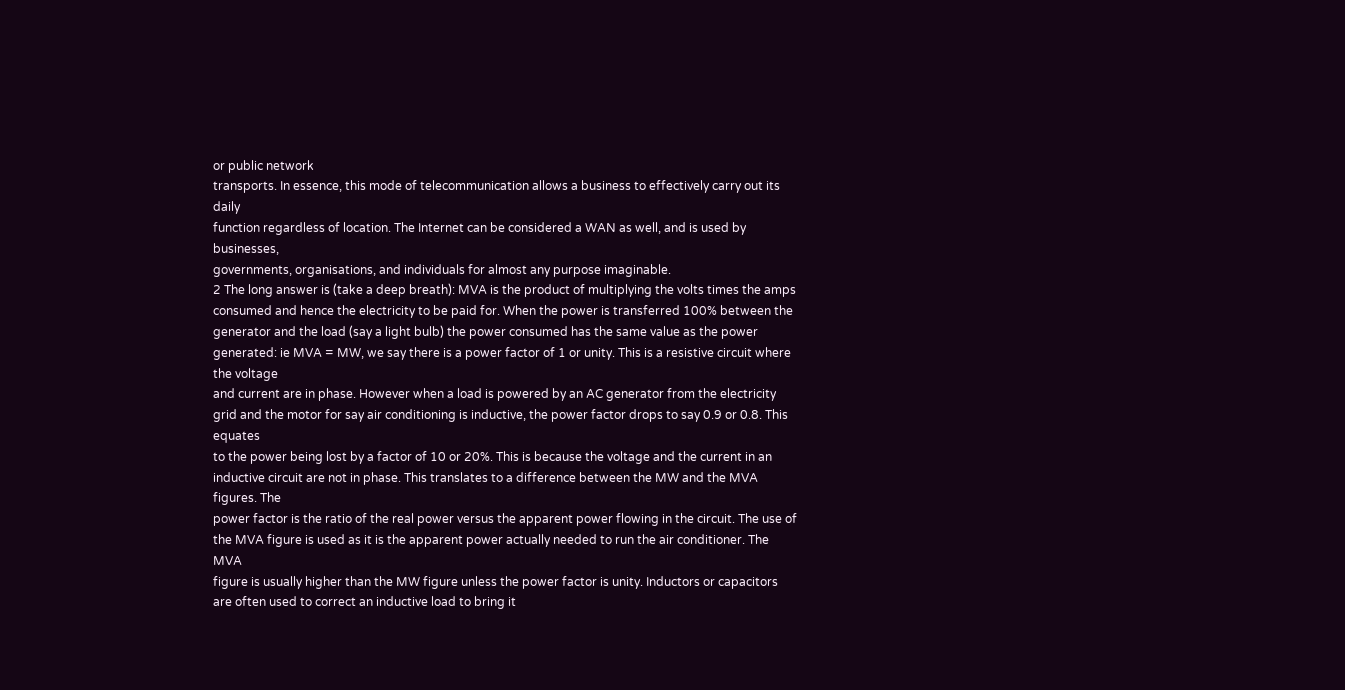or public network
transports. In essence, this mode of telecommunication allows a business to effectively carry out its daily
function regardless of location. The Internet can be considered a WAN as well, and is used by businesses,
governments, organisations, and individuals for almost any purpose imaginable.
2 The long answer is (take a deep breath): MVA is the product of multiplying the volts times the amps consumed and hence the electricity to be paid for. When the power is transferred 100% between the
generator and the load (say a light bulb) the power consumed has the same value as the power generated: ie MVA = MW, we say there is a power factor of 1 or unity. This is a resistive circuit where the voltage
and current are in phase. However when a load is powered by an AC generator from the electricity grid and the motor for say air conditioning is inductive, the power factor drops to say 0.9 or 0.8. This equates
to the power being lost by a factor of 10 or 20%. This is because the voltage and the current in an inductive circuit are not in phase. This translates to a difference between the MW and the MVA figures. The
power factor is the ratio of the real power versus the apparent power flowing in the circuit. The use of the MVA figure is used as it is the apparent power actually needed to run the air conditioner. The MVA
figure is usually higher than the MW figure unless the power factor is unity. Inductors or capacitors are often used to correct an inductive load to bring it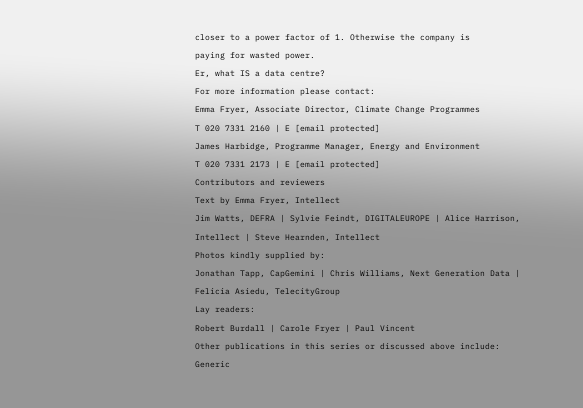closer to a power factor of 1. Otherwise the company is
paying for wasted power.
Er, what IS a data centre?
For more information please contact:
Emma Fryer, Associate Director, Climate Change Programmes
T 020 7331 2160 | E [email protected]
James Harbidge, Programme Manager, Energy and Environment
T 020 7331 2173 | E [email protected]
Contributors and reviewers
Text by Emma Fryer, Intellect
Jim Watts, DEFRA | Sylvie Feindt, DIGITALEUROPE | Alice Harrison, Intellect | Steve Hearnden, Intellect
Photos kindly supplied by:
Jonathan Tapp, CapGemini | Chris Williams, Next Generation Data | Felicia Asiedu, TelecityGroup
Lay readers:
Robert Burdall | Carole Fryer | Paul Vincent
Other publications in this series or discussed above include:
Generic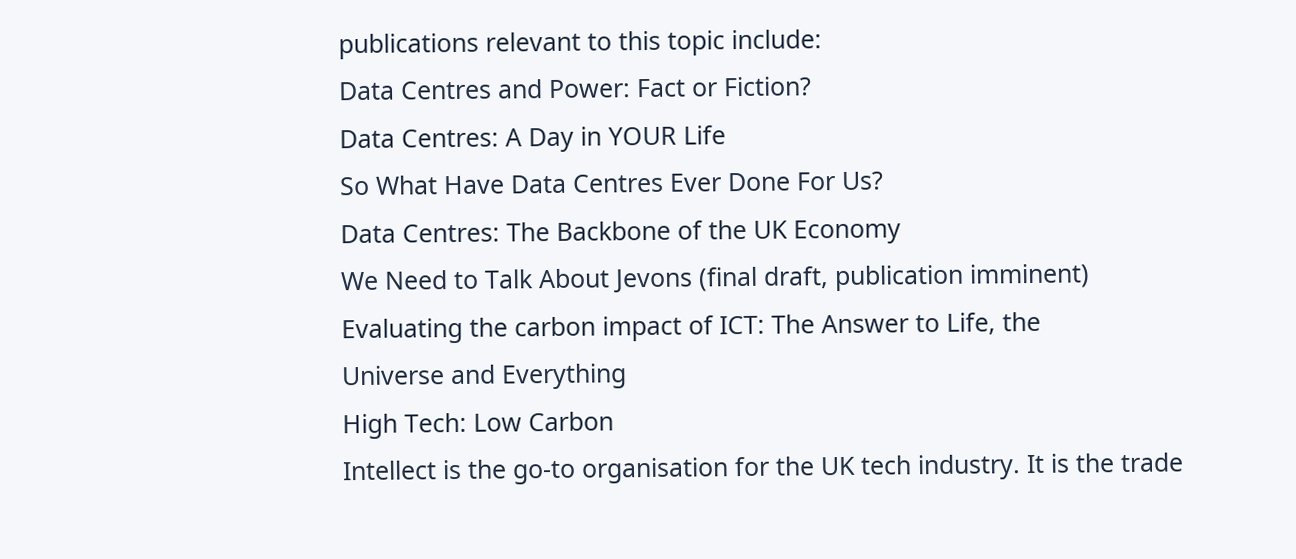publications relevant to this topic include:
Data Centres and Power: Fact or Fiction?
Data Centres: A Day in YOUR Life
So What Have Data Centres Ever Done For Us?
Data Centres: The Backbone of the UK Economy
We Need to Talk About Jevons (final draft, publication imminent)
Evaluating the carbon impact of ICT: The Answer to Life, the
Universe and Everything
High Tech: Low Carbon
Intellect is the go-to organisation for the UK tech industry. It is the trade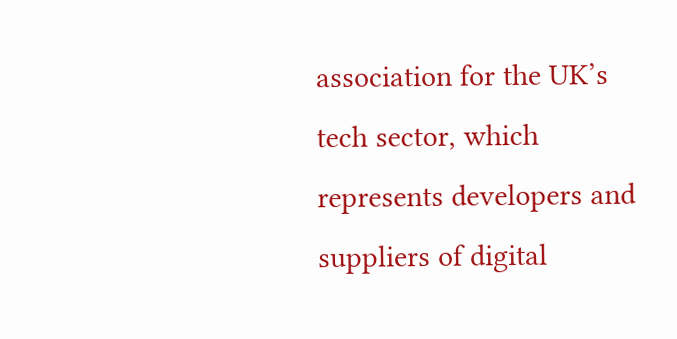association for the UK’s tech sector, which represents developers and
suppliers of digital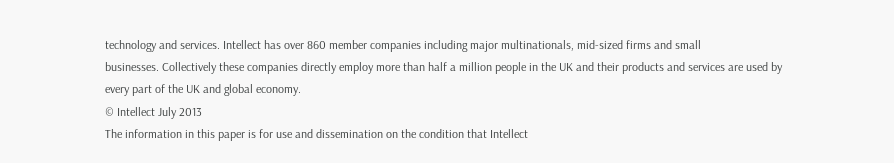technology and services. Intellect has over 860 member companies including major multinationals, mid-sized firms and small
businesses. Collectively these companies directly employ more than half a million people in the UK and their products and services are used by
every part of the UK and global economy.
© Intellect July 2013
The information in this paper is for use and dissemination on the condition that Intellect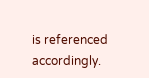is referenced accordingly.